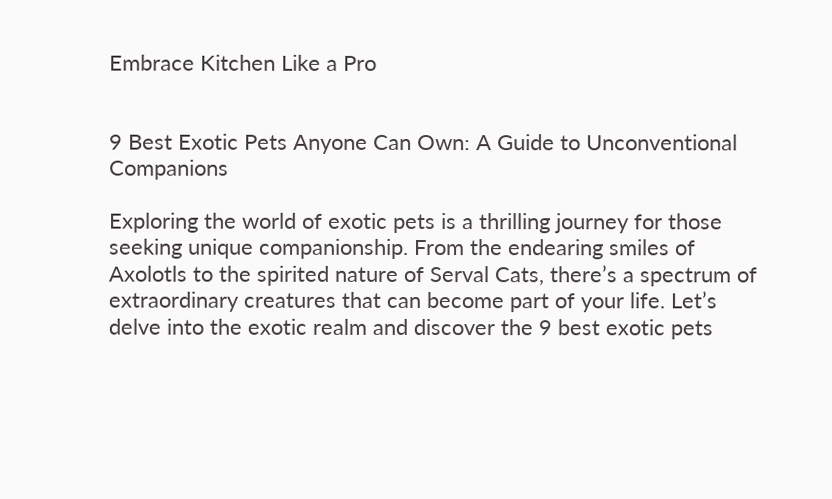Embrace Kitchen Like a Pro


9 Best Exotic Pets Anyone Can Own: A Guide to Unconventional Companions

Exploring the world of exotic pets is a thrilling journey for those seeking unique companionship. From the endearing smiles of Axolotls to the spirited nature of Serval Cats, there’s a spectrum of extraordinary creatures that can become part of your life. Let’s delve into the exotic realm and discover the 9 best exotic pets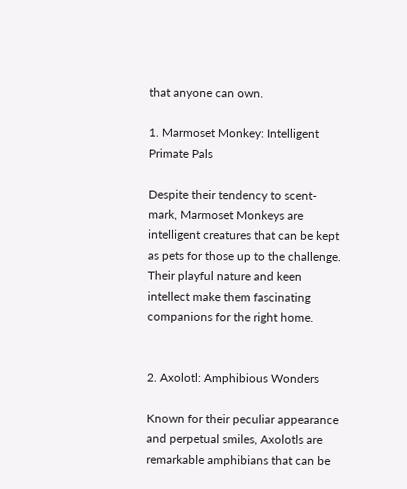that anyone can own.

1. Marmoset Monkey: Intelligent Primate Pals

Despite their tendency to scent-mark, Marmoset Monkeys are intelligent creatures that can be kept as pets for those up to the challenge. Their playful nature and keen intellect make them fascinating companions for the right home.


2. Axolotl: Amphibious Wonders

Known for their peculiar appearance and perpetual smiles, Axolotls are remarkable amphibians that can be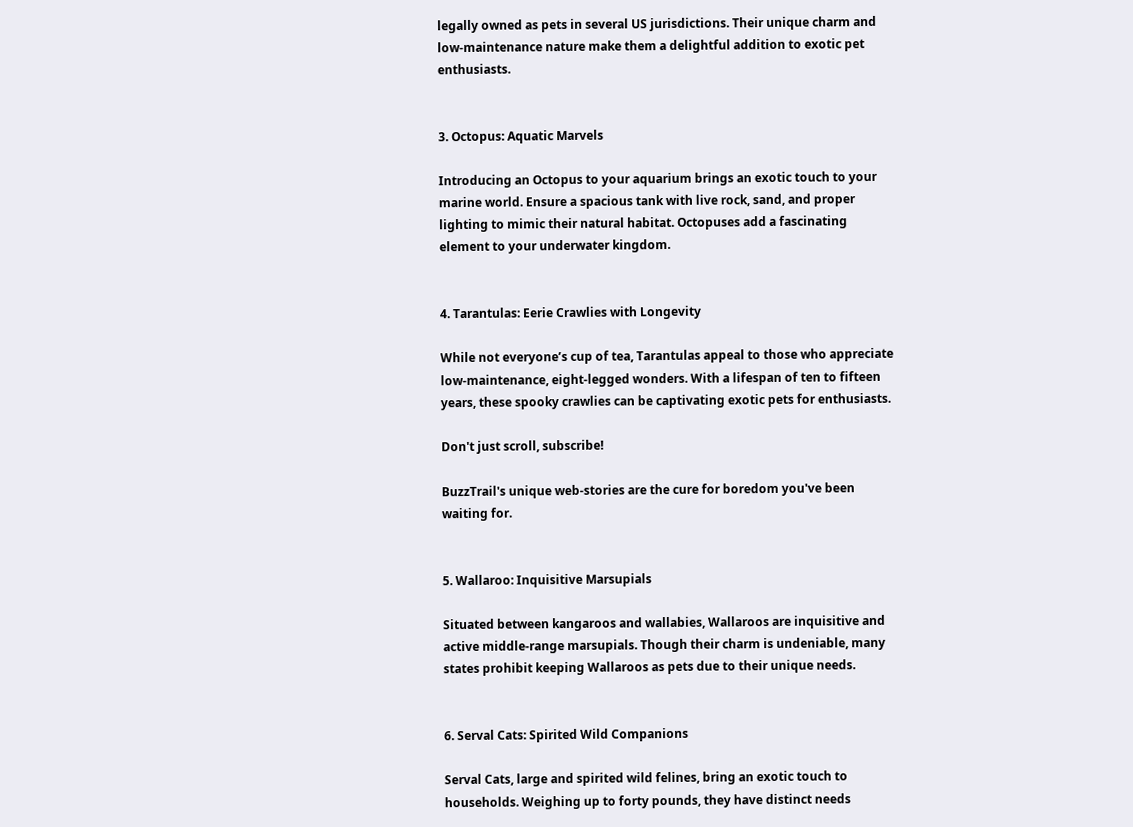legally owned as pets in several US jurisdictions. Their unique charm and low-maintenance nature make them a delightful addition to exotic pet enthusiasts.


3. Octopus: Aquatic Marvels

Introducing an Octopus to your aquarium brings an exotic touch to your marine world. Ensure a spacious tank with live rock, sand, and proper lighting to mimic their natural habitat. Octopuses add a fascinating element to your underwater kingdom.


4. Tarantulas: Eerie Crawlies with Longevity

While not everyone’s cup of tea, Tarantulas appeal to those who appreciate low-maintenance, eight-legged wonders. With a lifespan of ten to fifteen years, these spooky crawlies can be captivating exotic pets for enthusiasts.

Don't just scroll, subscribe!

BuzzTrail's unique web-stories are the cure for boredom you've been waiting for.


5. Wallaroo: Inquisitive Marsupials

Situated between kangaroos and wallabies, Wallaroos are inquisitive and active middle-range marsupials. Though their charm is undeniable, many states prohibit keeping Wallaroos as pets due to their unique needs.


6. Serval Cats: Spirited Wild Companions

Serval Cats, large and spirited wild felines, bring an exotic touch to households. Weighing up to forty pounds, they have distinct needs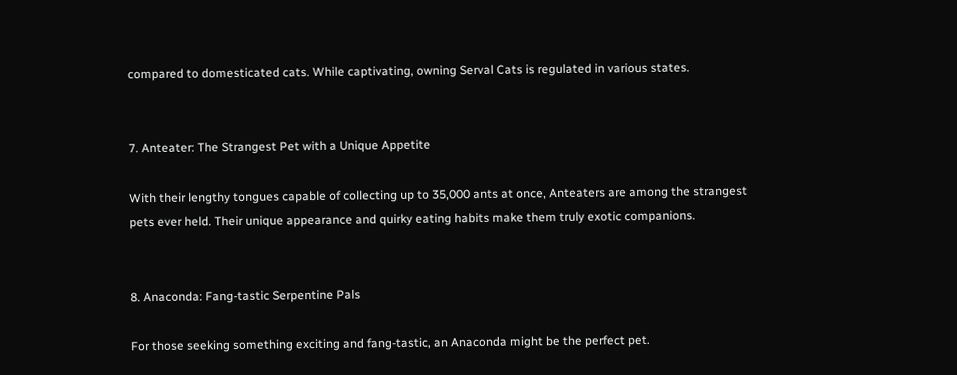compared to domesticated cats. While captivating, owning Serval Cats is regulated in various states.


7. Anteater: The Strangest Pet with a Unique Appetite

With their lengthy tongues capable of collecting up to 35,000 ants at once, Anteaters are among the strangest pets ever held. Their unique appearance and quirky eating habits make them truly exotic companions.


8. Anaconda: Fang-tastic Serpentine Pals

For those seeking something exciting and fang-tastic, an Anaconda might be the perfect pet.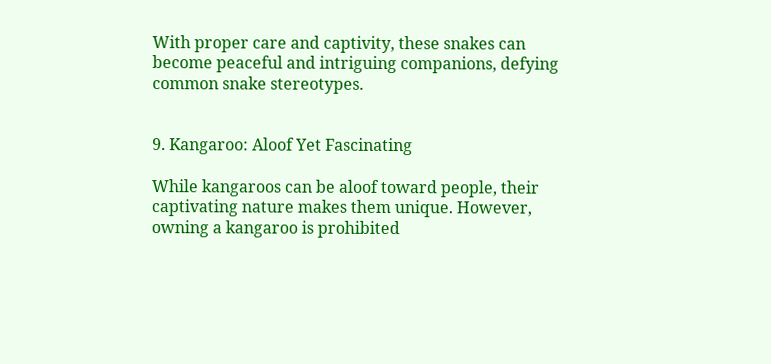With proper care and captivity, these snakes can become peaceful and intriguing companions, defying common snake stereotypes.


9. Kangaroo: Aloof Yet Fascinating

While kangaroos can be aloof toward people, their captivating nature makes them unique. However, owning a kangaroo is prohibited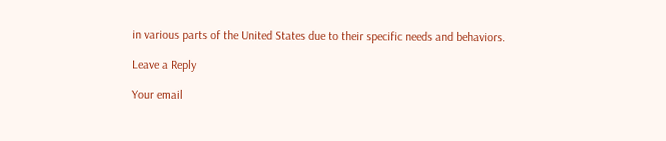in various parts of the United States due to their specific needs and behaviors.

Leave a Reply

Your email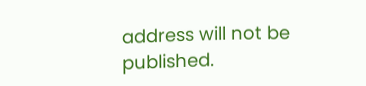address will not be published.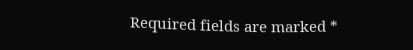Required fields are marked *